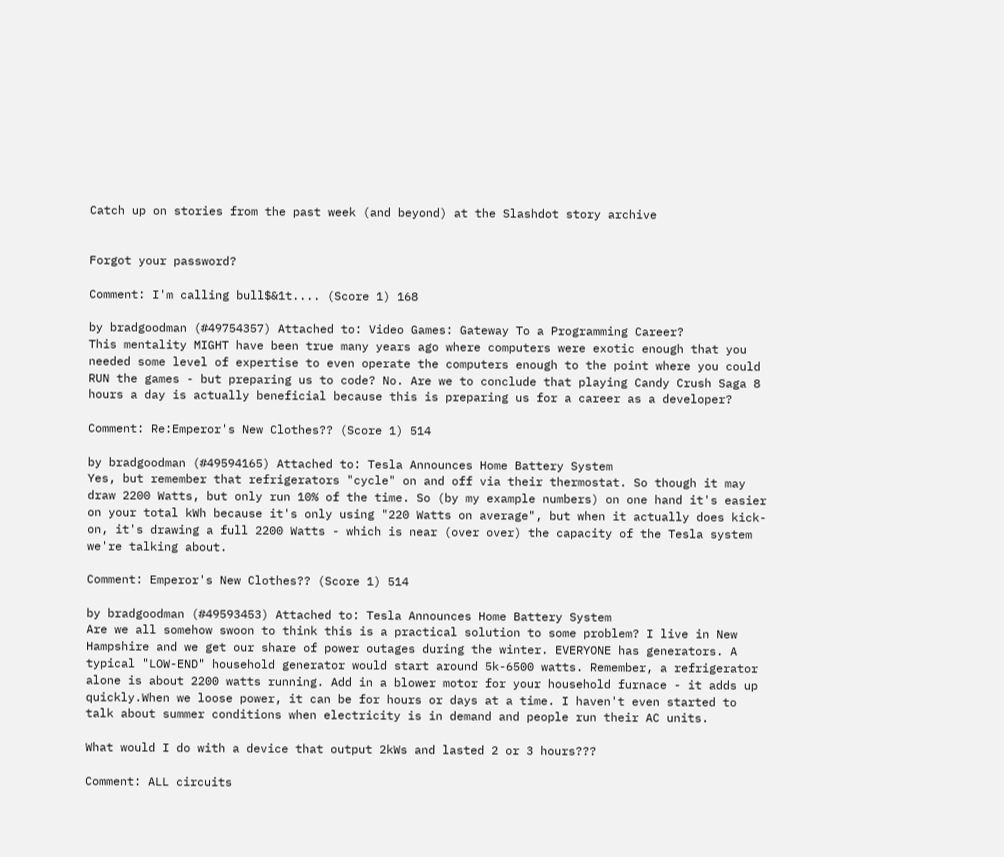Catch up on stories from the past week (and beyond) at the Slashdot story archive


Forgot your password?

Comment: I'm calling bull$&1t.... (Score 1) 168

by bradgoodman (#49754357) Attached to: Video Games: Gateway To a Programming Career?
This mentality MIGHT have been true many years ago where computers were exotic enough that you needed some level of expertise to even operate the computers enough to the point where you could RUN the games - but preparing us to code? No. Are we to conclude that playing Candy Crush Saga 8 hours a day is actually beneficial because this is preparing us for a career as a developer?

Comment: Re:Emperor's New Clothes?? (Score 1) 514

by bradgoodman (#49594165) Attached to: Tesla Announces Home Battery System
Yes, but remember that refrigerators "cycle" on and off via their thermostat. So though it may draw 2200 Watts, but only run 10% of the time. So (by my example numbers) on one hand it's easier on your total kWh because it's only using "220 Watts on average", but when it actually does kick-on, it's drawing a full 2200 Watts - which is near (over over) the capacity of the Tesla system we're talking about.

Comment: Emperor's New Clothes?? (Score 1) 514

by bradgoodman (#49593453) Attached to: Tesla Announces Home Battery System
Are we all somehow swoon to think this is a practical solution to some problem? I live in New Hampshire and we get our share of power outages during the winter. EVERYONE has generators. A typical "LOW-END" household generator would start around 5k-6500 watts. Remember, a refrigerator alone is about 2200 watts running. Add in a blower motor for your household furnace - it adds up quickly.When we loose power, it can be for hours or days at a time. I haven't even started to talk about summer conditions when electricity is in demand and people run their AC units.

What would I do with a device that output 2kWs and lasted 2 or 3 hours???

Comment: ALL circuits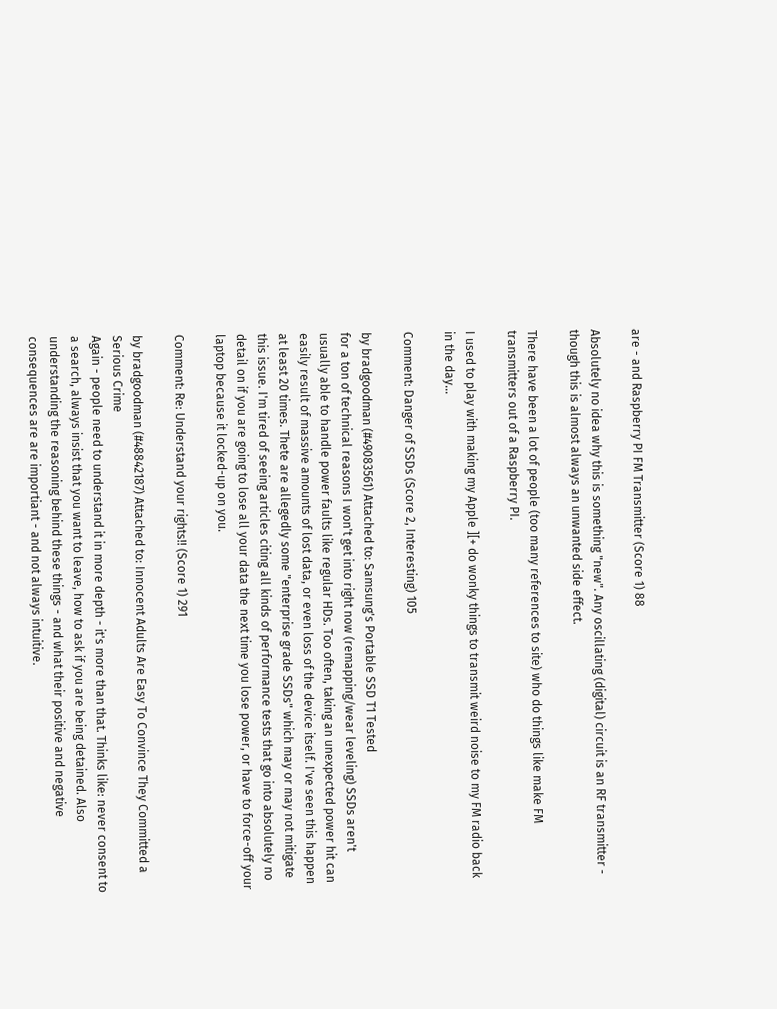are - and Raspberry PI FM Transmitter (Score 1) 88

Absolutely no idea why this is something "new". Any oscillating (digital) circuit is an RF transmitter - though this is almost always an unwanted side effect.

There have been a lot of people (too many references to site) who do things like make FM transmitters out of a Raspberry PI.

I used to play with making my Apple ][+ do wonky things to transmit weird noise to my FM radio back in the day...

Comment: Danger of SSDs (Score 2, Interesting) 105

by bradgoodman (#49083561) Attached to: Samsung's Portable SSD T1 Tested
for a ton of technical reasons I won't get into right now (remapping/wear leveling) SSDs aren't usually able to handle power faults like regular HDs. Too often, taking an unexpected power hit can easily result of massive amounts of lost data, or even loss of the device itself. I've seen this happen at least 20 times. Thete are allegedly some "enterprise grade SSDs" which may or may not mitigate this issue. I'm tired of seeing articles citing all kinds of performance tests that go into absolutely no detail on if you are going to lose all your data the next time you lose power, or have to force-off your laptop because it locked-up on you.

Comment: Re: Understand your rights!! (Score 1) 291

by bradgoodman (#48842187) Attached to: Innocent Adults Are Easy To Convince They Committed a Serious Crime
Again - people need to understand it in more depth - it's more than that. Thinks like: never consent to a search, always insist that you want to leave, how to ask if you are being detained. Also understanding the reasoning behind these things - and what their positive and negative consequences are are importiant - and not always intuitive.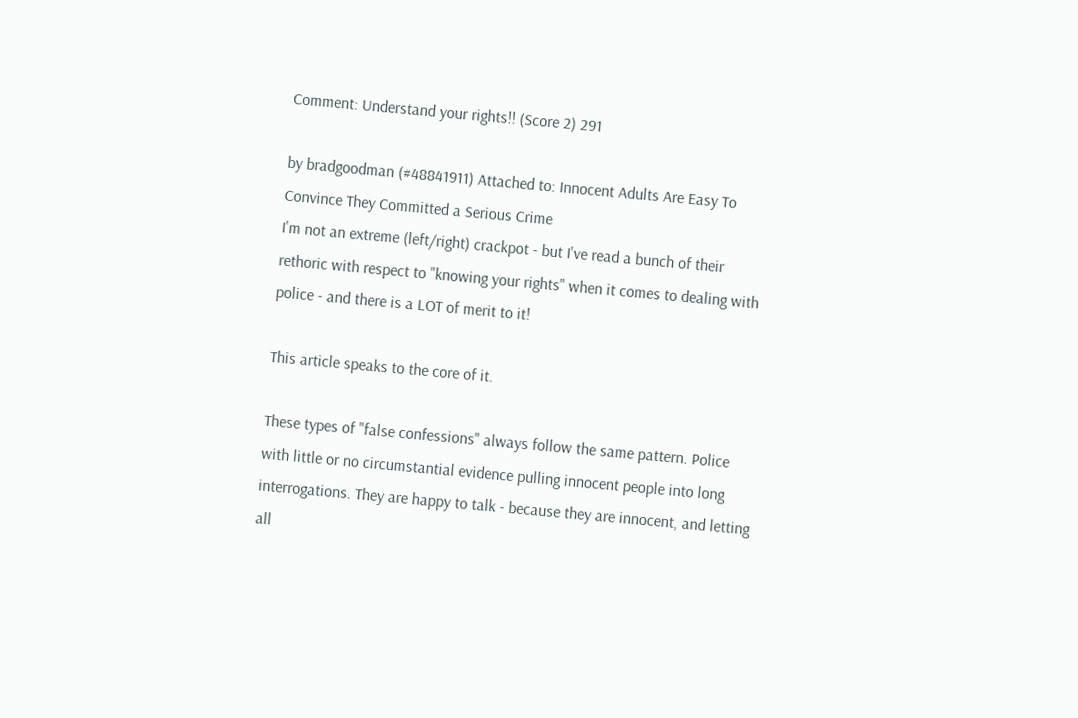Comment: Understand your rights!! (Score 2) 291

by bradgoodman (#48841911) Attached to: Innocent Adults Are Easy To Convince They Committed a Serious Crime
I'm not an extreme (left/right) crackpot - but I've read a bunch of their rethoric with respect to "knowing your rights" when it comes to dealing with police - and there is a LOT of merit to it!

This article speaks to the core of it.

These types of "false confessions" always follow the same pattern. Police with little or no circumstantial evidence pulling innocent people into long interrogations. They are happy to talk - because they are innocent, and letting all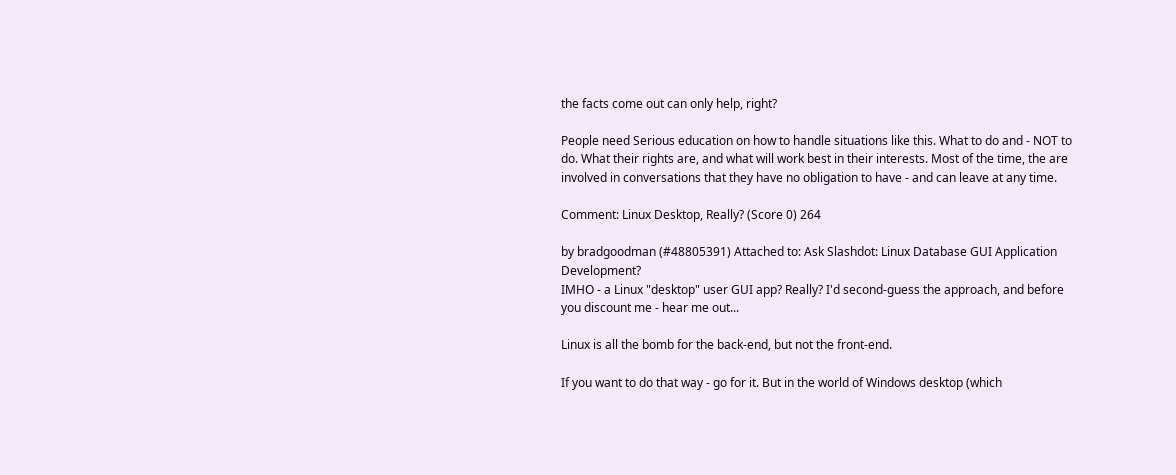the facts come out can only help, right?

People need Serious education on how to handle situations like this. What to do and - NOT to do. What their rights are, and what will work best in their interests. Most of the time, the are involved in conversations that they have no obligation to have - and can leave at any time.

Comment: Linux Desktop, Really? (Score 0) 264

by bradgoodman (#48805391) Attached to: Ask Slashdot: Linux Database GUI Application Development?
IMHO - a Linux "desktop" user GUI app? Really? I'd second-guess the approach, and before you discount me - hear me out...

Linux is all the bomb for the back-end, but not the front-end.

If you want to do that way - go for it. But in the world of Windows desktop (which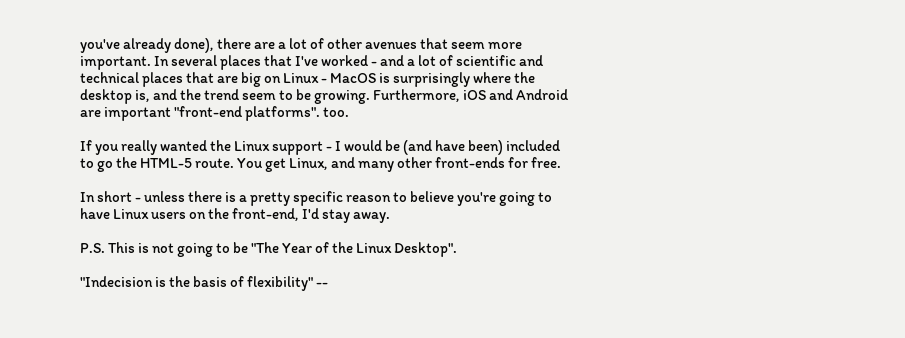you've already done), there are a lot of other avenues that seem more important. In several places that I've worked - and a lot of scientific and technical places that are big on Linux - MacOS is surprisingly where the desktop is, and the trend seem to be growing. Furthermore, iOS and Android are important "front-end platforms". too.

If you really wanted the Linux support - I would be (and have been) included to go the HTML-5 route. You get Linux, and many other front-ends for free.

In short - unless there is a pretty specific reason to believe you're going to have Linux users on the front-end, I'd stay away.

P.S. This is not going to be "The Year of the Linux Desktop".

"Indecision is the basis of flexibility" --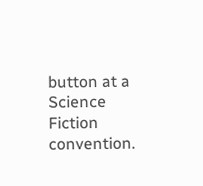button at a Science Fiction convention.